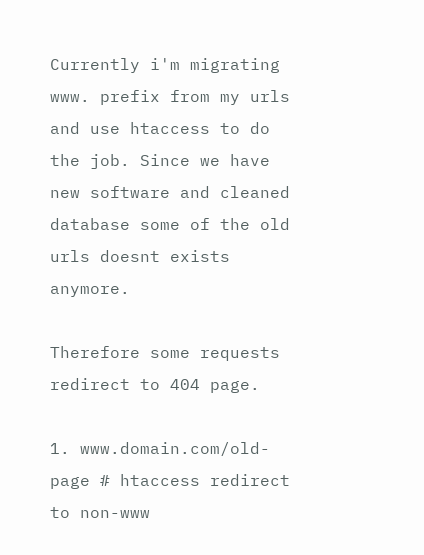Currently i'm migrating www. prefix from my urls and use htaccess to do the job. Since we have new software and cleaned database some of the old urls doesnt exists anymore.

Therefore some requests redirect to 404 page.

1. www.domain.com/old-page # htaccess redirect to non-www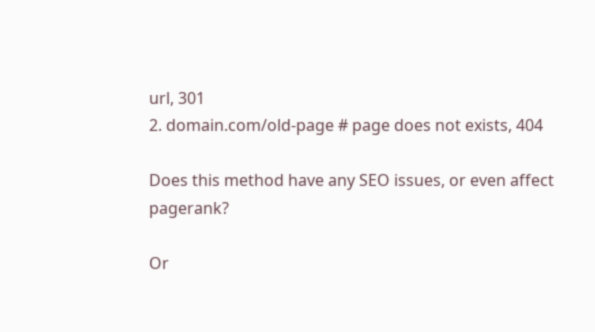url, 301
2. domain.com/old-page # page does not exists, 404

Does this method have any SEO issues, or even affect pagerank?

Or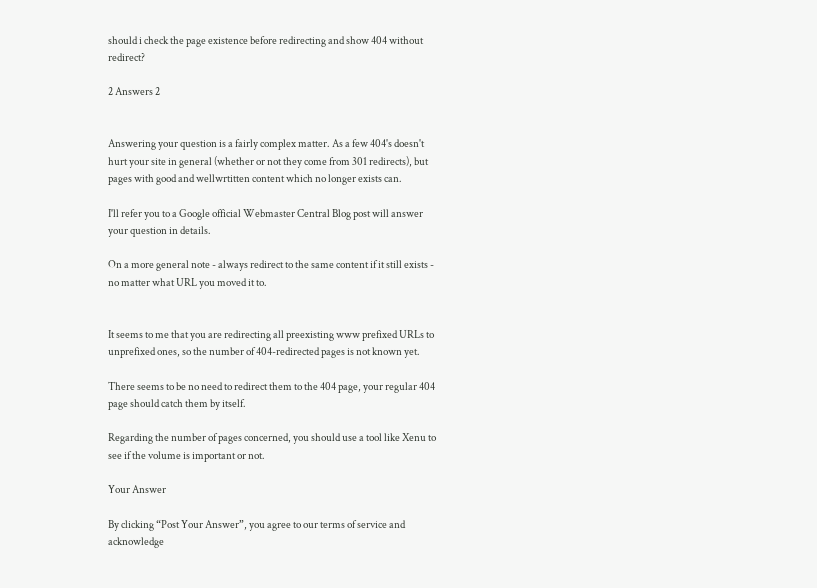should i check the page existence before redirecting and show 404 without redirect?

2 Answers 2


Answering your question is a fairly complex matter. As a few 404's doesn't hurt your site in general (whether or not they come from 301 redirects), but pages with good and wellwrtitten content which no longer exists can.

I'll refer you to a Google official Webmaster Central Blog post will answer your question in details.

On a more general note - always redirect to the same content if it still exists - no matter what URL you moved it to.


It seems to me that you are redirecting all preexisting www prefixed URLs to unprefixed ones, so the number of 404-redirected pages is not known yet.

There seems to be no need to redirect them to the 404 page, your regular 404 page should catch them by itself.

Regarding the number of pages concerned, you should use a tool like Xenu to see if the volume is important or not.

Your Answer

By clicking “Post Your Answer”, you agree to our terms of service and acknowledge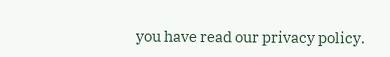you have read our privacy policy.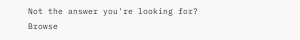Not the answer you're looking for? Browse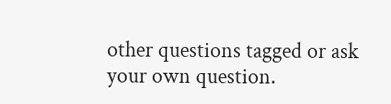other questions tagged or ask your own question.